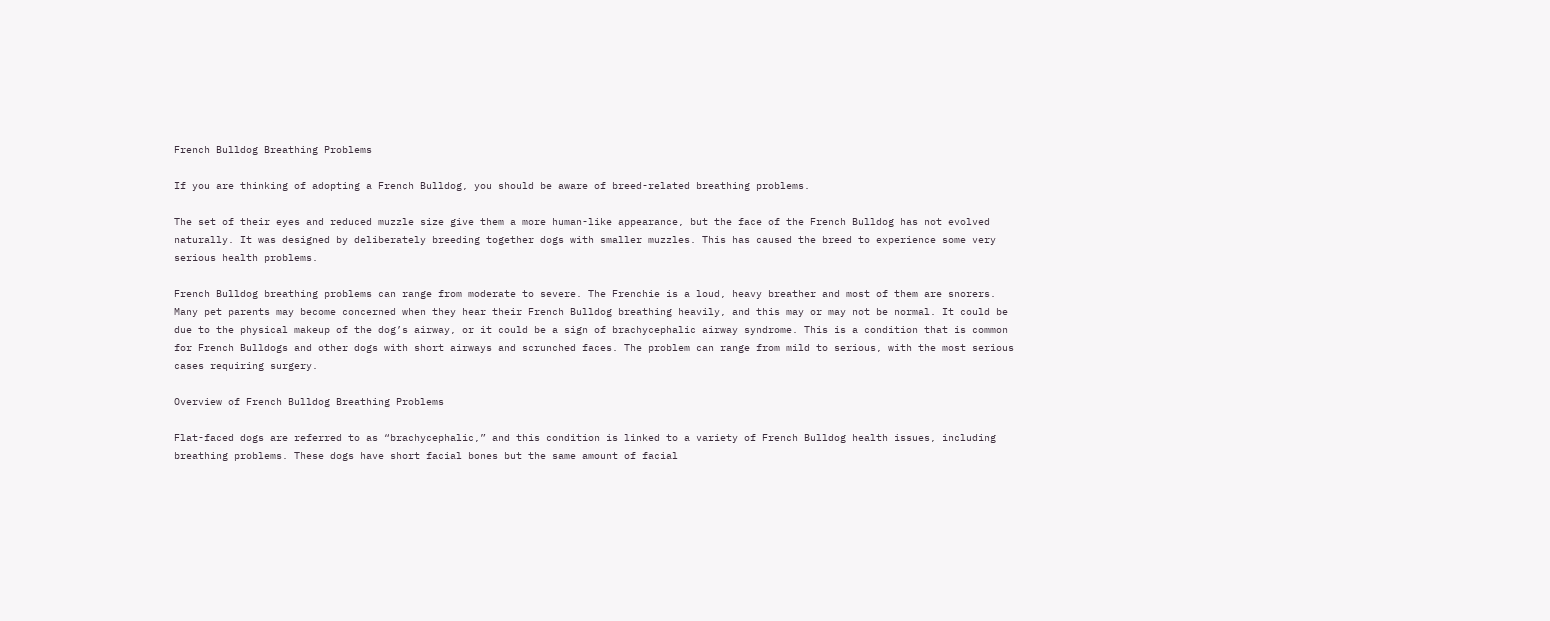French Bulldog Breathing Problems

If you are thinking of adopting a French Bulldog, you should be aware of breed-related breathing problems.

The set of their eyes and reduced muzzle size give them a more human-like appearance, but the face of the French Bulldog has not evolved naturally. It was designed by deliberately breeding together dogs with smaller muzzles. This has caused the breed to experience some very serious health problems.

French Bulldog breathing problems can range from moderate to severe. The Frenchie is a loud, heavy breather and most of them are snorers. Many pet parents may become concerned when they hear their French Bulldog breathing heavily, and this may or may not be normal. It could be due to the physical makeup of the dog’s airway, or it could be a sign of brachycephalic airway syndrome. This is a condition that is common for French Bulldogs and other dogs with short airways and scrunched faces. The problem can range from mild to serious, with the most serious cases requiring surgery.

Overview of French Bulldog Breathing Problems

Flat-faced dogs are referred to as “brachycephalic,” and this condition is linked to a variety of French Bulldog health issues, including breathing problems. These dogs have short facial bones but the same amount of facial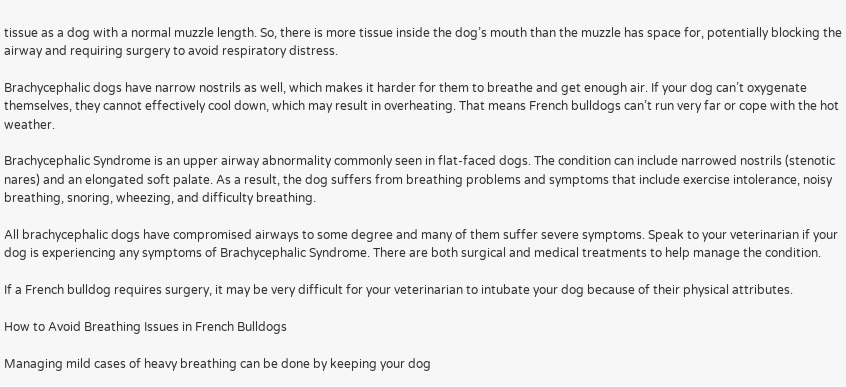tissue as a dog with a normal muzzle length. So, there is more tissue inside the dog’s mouth than the muzzle has space for, potentially blocking the airway and requiring surgery to avoid respiratory distress.

Brachycephalic dogs have narrow nostrils as well, which makes it harder for them to breathe and get enough air. If your dog can’t oxygenate themselves, they cannot effectively cool down, which may result in overheating. That means French bulldogs can’t run very far or cope with the hot weather.

Brachycephalic Syndrome is an upper airway abnormality commonly seen in flat-faced dogs. The condition can include narrowed nostrils (stenotic nares) and an elongated soft palate. As a result, the dog suffers from breathing problems and symptoms that include exercise intolerance, noisy breathing, snoring, wheezing, and difficulty breathing.

All brachycephalic dogs have compromised airways to some degree and many of them suffer severe symptoms. Speak to your veterinarian if your dog is experiencing any symptoms of Brachycephalic Syndrome. There are both surgical and medical treatments to help manage the condition.

If a French bulldog requires surgery, it may be very difficult for your veterinarian to intubate your dog because of their physical attributes.

How to Avoid Breathing Issues in French Bulldogs

Managing mild cases of heavy breathing can be done by keeping your dog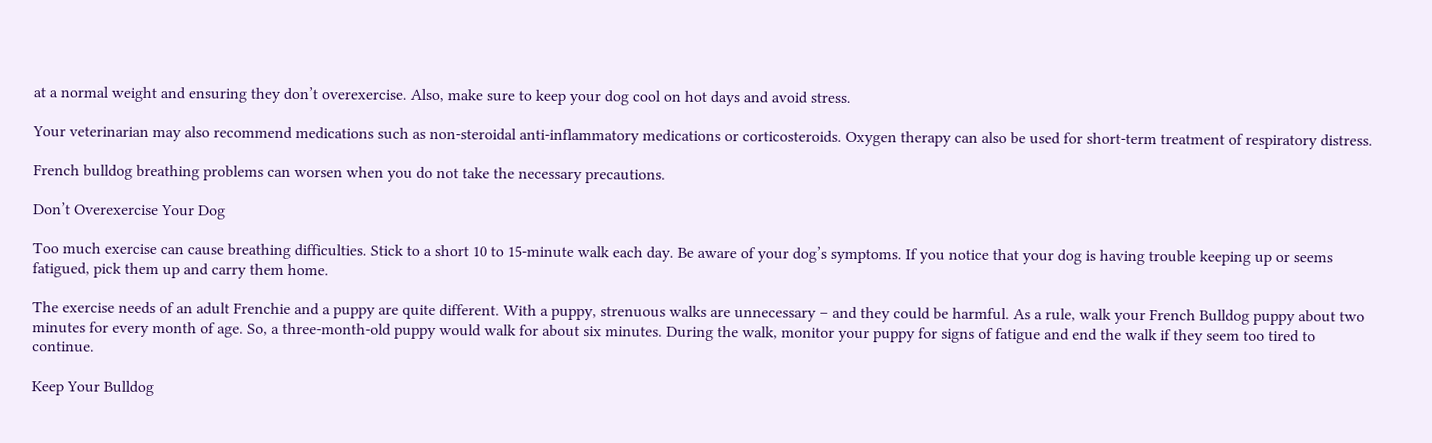at a normal weight and ensuring they don’t overexercise. Also, make sure to keep your dog cool on hot days and avoid stress.

Your veterinarian may also recommend medications such as non-steroidal anti-inflammatory medications or corticosteroids. Oxygen therapy can also be used for short-term treatment of respiratory distress.

French bulldog breathing problems can worsen when you do not take the necessary precautions.

Don’t Overexercise Your Dog

Too much exercise can cause breathing difficulties. Stick to a short 10 to 15-minute walk each day. Be aware of your dog’s symptoms. If you notice that your dog is having trouble keeping up or seems fatigued, pick them up and carry them home.

The exercise needs of an adult Frenchie and a puppy are quite different. With a puppy, strenuous walks are unnecessary – and they could be harmful. As a rule, walk your French Bulldog puppy about two minutes for every month of age. So, a three-month-old puppy would walk for about six minutes. During the walk, monitor your puppy for signs of fatigue and end the walk if they seem too tired to continue.

Keep Your Bulldog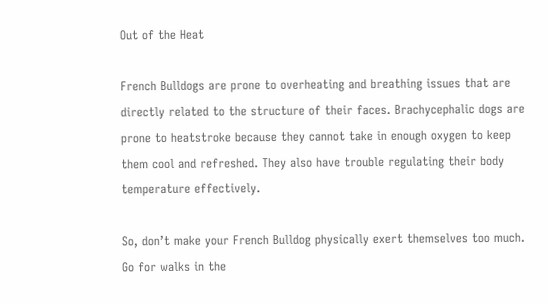Out of the Heat

French Bulldogs are prone to overheating and breathing issues that are directly related to the structure of their faces. Brachycephalic dogs are prone to heatstroke because they cannot take in enough oxygen to keep them cool and refreshed. They also have trouble regulating their body temperature effectively.

So, don’t make your French Bulldog physically exert themselves too much. Go for walks in the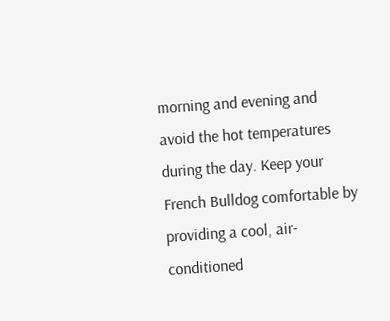morning and evening and avoid the hot temperatures during the day. Keep your French Bulldog comfortable by providing a cool, air-conditioned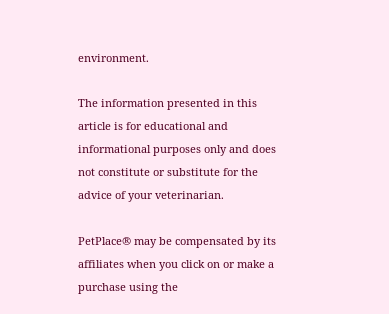environment.

The information presented in this article is for educational and informational purposes only and does not constitute or substitute for the advice of your veterinarian.

PetPlace® may be compensated by its affiliates when you click on or make a purchase using the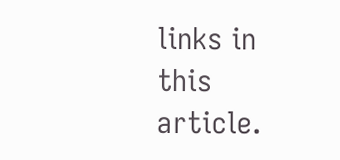links in this article.